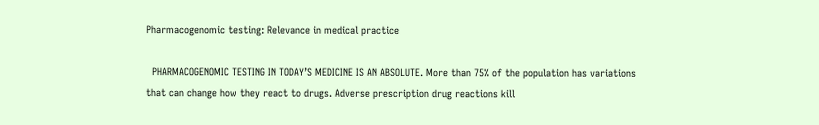Pharmacogenomic testing: Relevance in medical practice

  PHARMACOGENOMIC TESTING IN TODAY’S MEDICINE IS AN ABSOLUTE. More than 75% of the population has variations that can change how they react to drugs. Adverse prescription drug reactions kill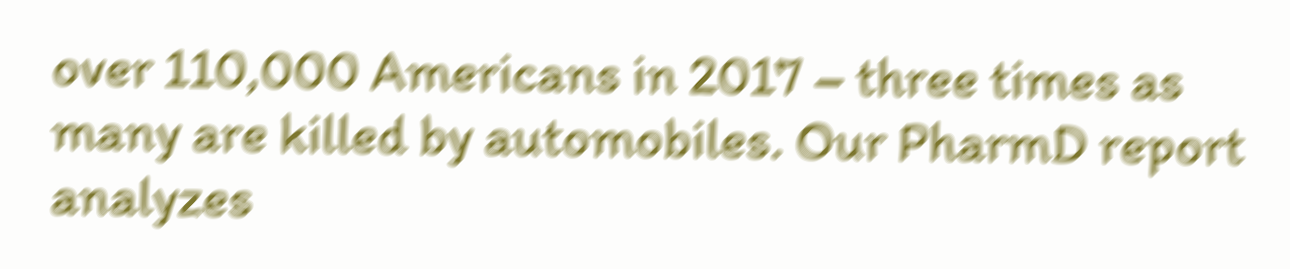over 110,000 Americans in 2017 – three times as many are killed by automobiles. Our PharmD report analyzes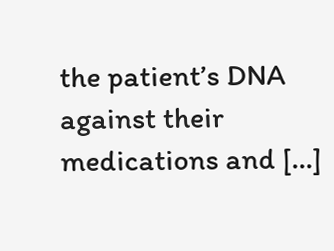the patient’s DNA against their medications and […]